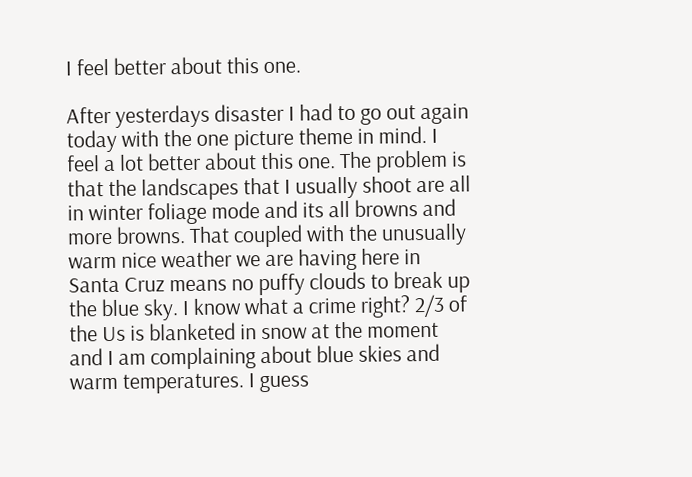I feel better about this one.

After yesterdays disaster I had to go out again today with the one picture theme in mind. I feel a lot better about this one. The problem is that the landscapes that I usually shoot are all in winter foliage mode and its all browns and more browns. That coupled with the unusually warm nice weather we are having here in Santa Cruz means no puffy clouds to break up the blue sky. I know what a crime right? 2/3 of the Us is blanketed in snow at the moment and I am complaining about blue skies and warm temperatures. I guess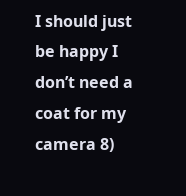I should just be happy I don’t need a coat for my camera 8)